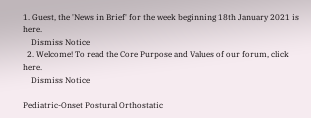1. Guest, the 'News in Brief' for the week beginning 18th January 2021 is here.
    Dismiss Notice
  2. Welcome! To read the Core Purpose and Values of our forum, click here.
    Dismiss Notice

Pediatric-Onset Postural Orthostatic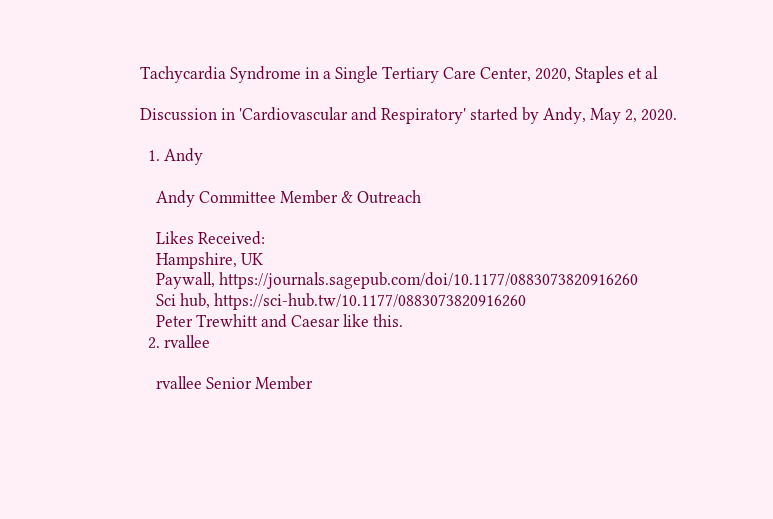Tachycardia Syndrome in a Single Tertiary Care Center, 2020, Staples et al

Discussion in 'Cardiovascular and Respiratory' started by Andy, May 2, 2020.

  1. Andy

    Andy Committee Member & Outreach

    Likes Received:
    Hampshire, UK
    Paywall, https://journals.sagepub.com/doi/10.1177/0883073820916260
    Sci hub, https://sci-hub.tw/10.1177/0883073820916260
    Peter Trewhitt and Caesar like this.
  2. rvallee

    rvallee Senior Member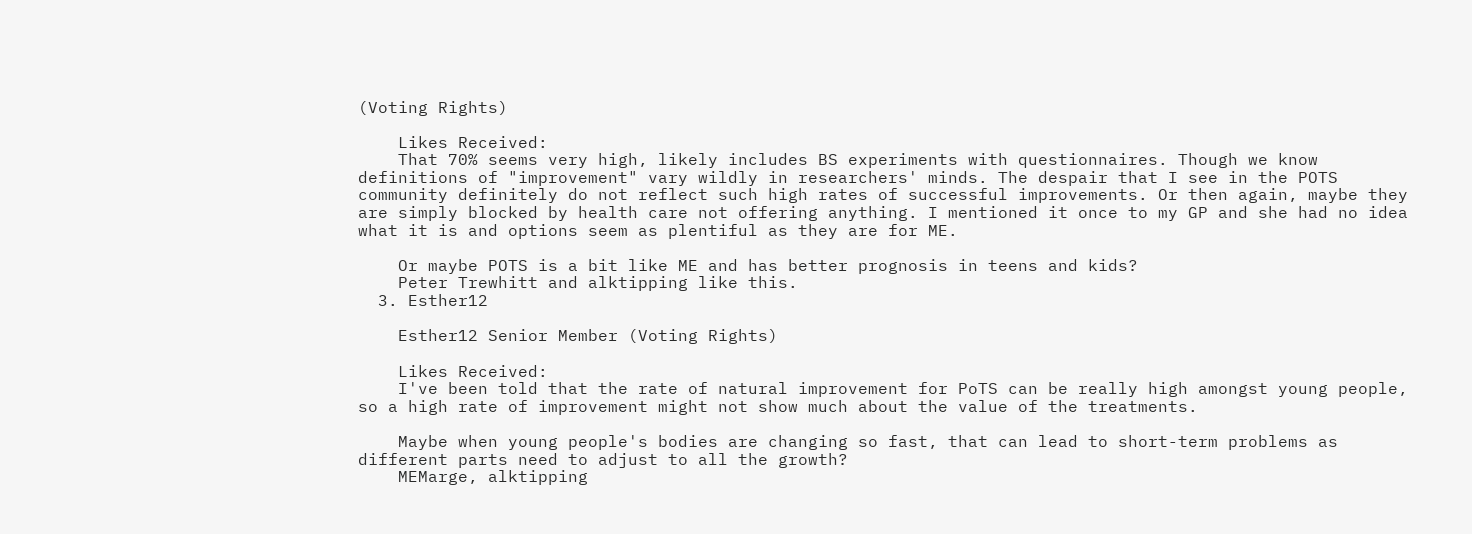(Voting Rights)

    Likes Received:
    That 70% seems very high, likely includes BS experiments with questionnaires. Though we know definitions of "improvement" vary wildly in researchers' minds. The despair that I see in the POTS community definitely do not reflect such high rates of successful improvements. Or then again, maybe they are simply blocked by health care not offering anything. I mentioned it once to my GP and she had no idea what it is and options seem as plentiful as they are for ME.

    Or maybe POTS is a bit like ME and has better prognosis in teens and kids?
    Peter Trewhitt and alktipping like this.
  3. Esther12

    Esther12 Senior Member (Voting Rights)

    Likes Received:
    I've been told that the rate of natural improvement for PoTS can be really high amongst young people, so a high rate of improvement might not show much about the value of the treatments.

    Maybe when young people's bodies are changing so fast, that can lead to short-term problems as different parts need to adjust to all the growth?
    MEMarge, alktipping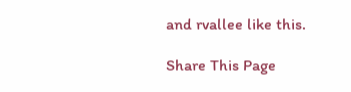and rvallee like this.

Share This Page